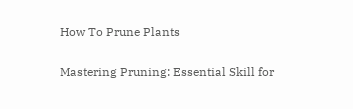How To Prune Plants

Mastering Pruning: Essential Skill for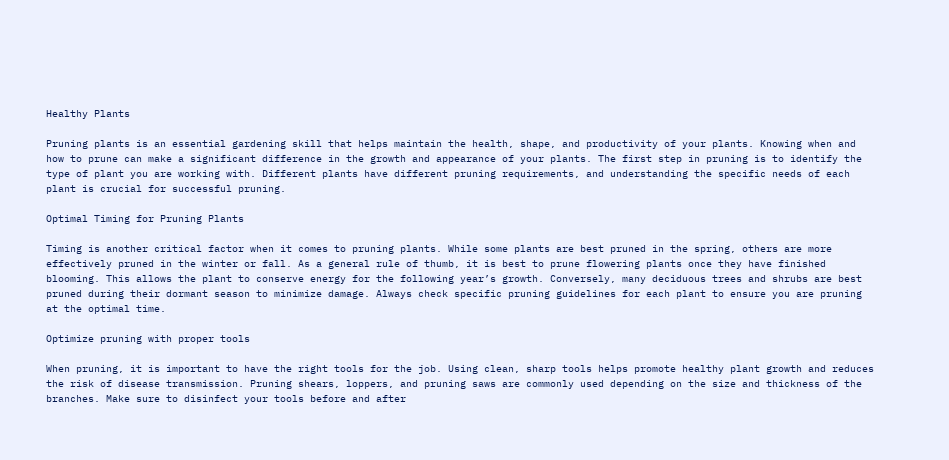Healthy Plants

Pruning plants is an essential gardening skill that helps maintain the health, shape, and productivity of your plants. Knowing when and how to prune can make a significant difference in the growth and appearance of your plants. The first step in pruning is to identify the type of plant you are working with. Different plants have different pruning requirements, and understanding the specific needs of each plant is crucial for successful pruning.

Optimal Timing for Pruning Plants

Timing is another critical factor when it comes to pruning plants. While some plants are best pruned in the spring, others are more effectively pruned in the winter or fall. As a general rule of thumb, it is best to prune flowering plants once they have finished blooming. This allows the plant to conserve energy for the following year’s growth. Conversely, many deciduous trees and shrubs are best pruned during their dormant season to minimize damage. Always check specific pruning guidelines for each plant to ensure you are pruning at the optimal time.

Optimize pruning with proper tools

When pruning, it is important to have the right tools for the job. Using clean, sharp tools helps promote healthy plant growth and reduces the risk of disease transmission. Pruning shears, loppers, and pruning saws are commonly used depending on the size and thickness of the branches. Make sure to disinfect your tools before and after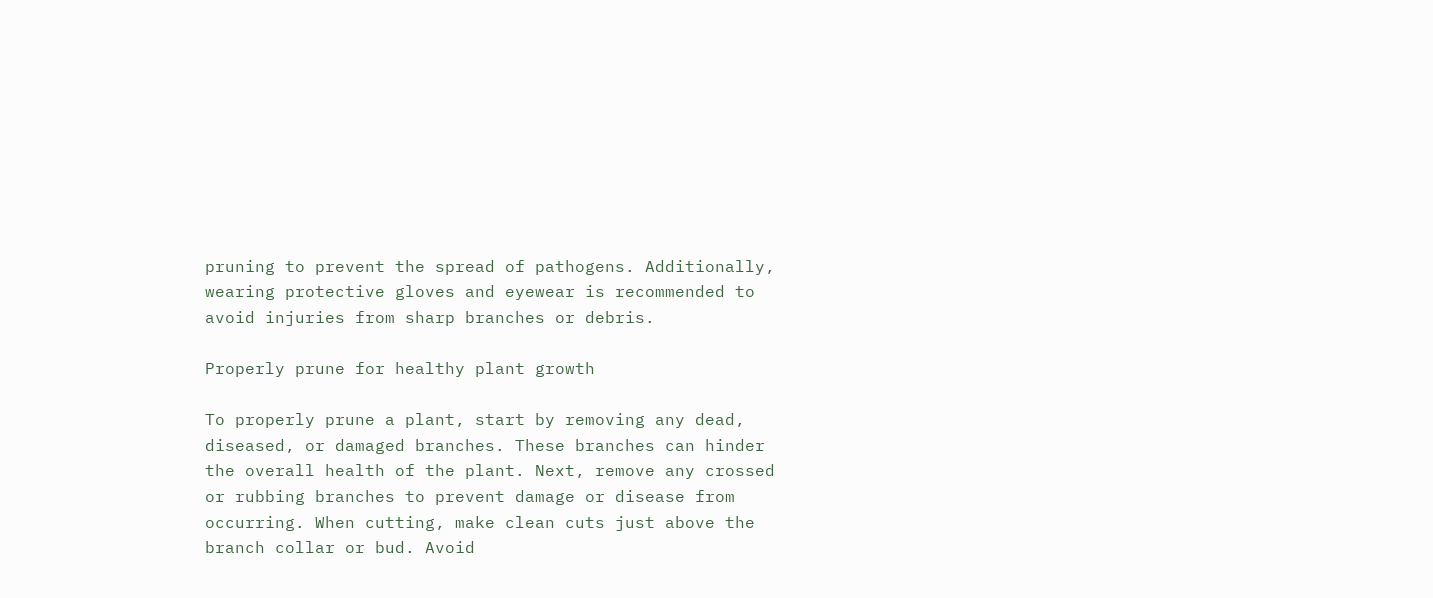pruning to prevent the spread of pathogens. Additionally, wearing protective gloves and eyewear is recommended to avoid injuries from sharp branches or debris.

Properly prune for healthy plant growth

To properly prune a plant, start by removing any dead, diseased, or damaged branches. These branches can hinder the overall health of the plant. Next, remove any crossed or rubbing branches to prevent damage or disease from occurring. When cutting, make clean cuts just above the branch collar or bud. Avoid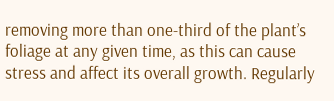removing more than one-third of the plant’s foliage at any given time, as this can cause stress and affect its overall growth. Regularly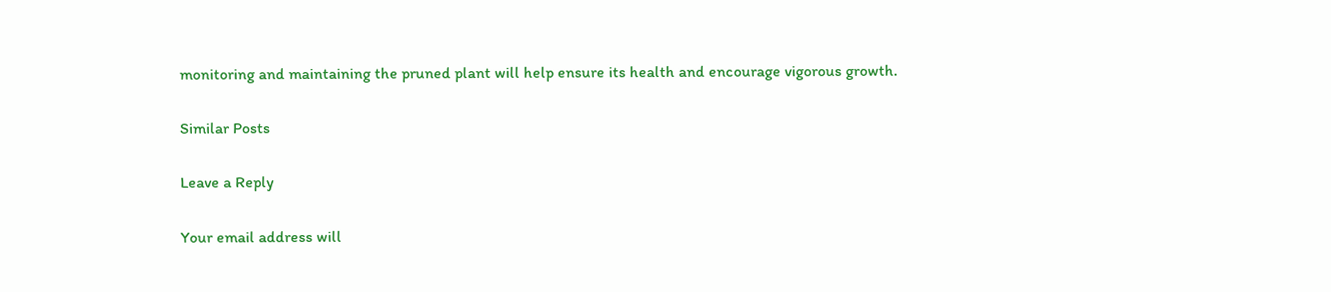monitoring and maintaining the pruned plant will help ensure its health and encourage vigorous growth.

Similar Posts

Leave a Reply

Your email address will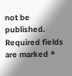not be published. Required fields are marked *